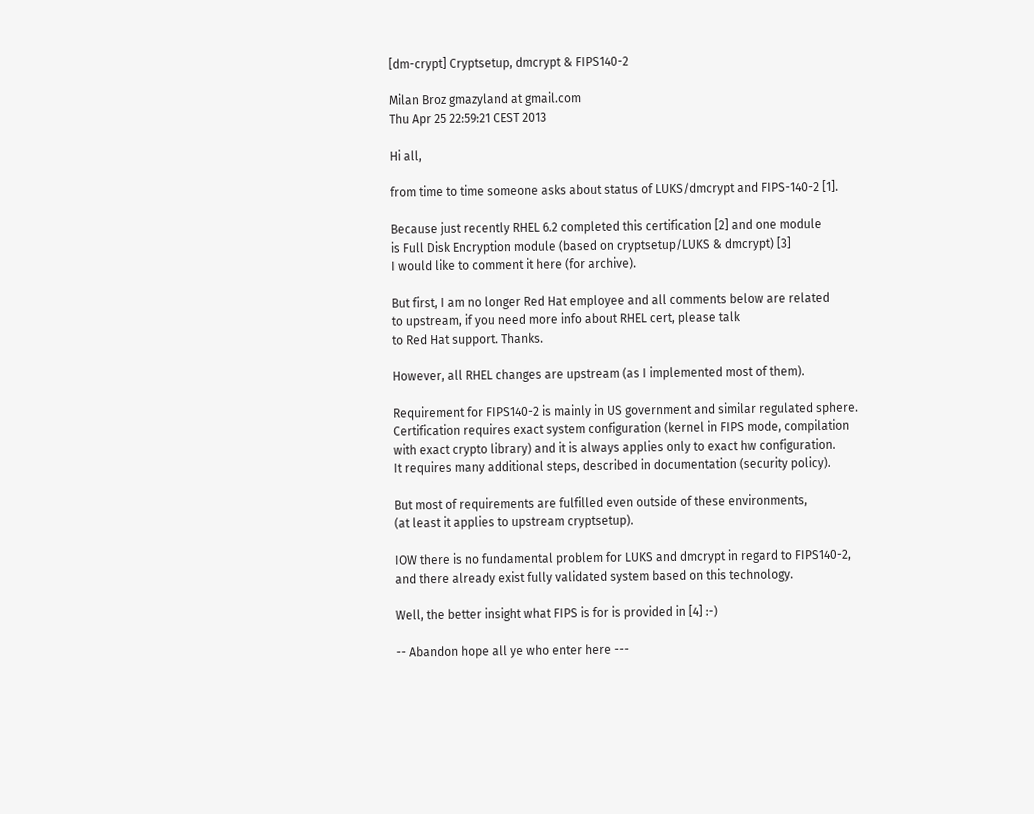[dm-crypt] Cryptsetup, dmcrypt & FIPS140-2

Milan Broz gmazyland at gmail.com
Thu Apr 25 22:59:21 CEST 2013

Hi all,

from time to time someone asks about status of LUKS/dmcrypt and FIPS-140-2 [1].

Because just recently RHEL 6.2 completed this certification [2] and one module
is Full Disk Encryption module (based on cryptsetup/LUKS & dmcrypt) [3]
I would like to comment it here (for archive).

But first, I am no longer Red Hat employee and all comments below are related
to upstream, if you need more info about RHEL cert, please talk
to Red Hat support. Thanks.

However, all RHEL changes are upstream (as I implemented most of them).

Requirement for FIPS140-2 is mainly in US government and similar regulated sphere.
Certification requires exact system configuration (kernel in FIPS mode, compilation
with exact crypto library) and it is always applies only to exact hw configuration.
It requires many additional steps, described in documentation (security policy).

But most of requirements are fulfilled even outside of these environments,
(at least it applies to upstream cryptsetup).

IOW there is no fundamental problem for LUKS and dmcrypt in regard to FIPS140-2,
and there already exist fully validated system based on this technology.

Well, the better insight what FIPS is for is provided in [4] :-)

-- Abandon hope all ye who enter here ---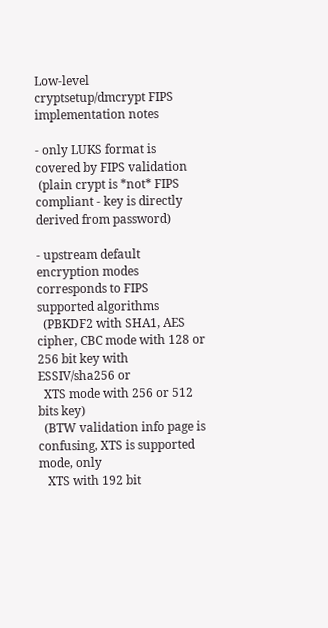Low-level cryptsetup/dmcrypt FIPS implementation notes

- only LUKS format is covered by FIPS validation
 (plain crypt is *not* FIPS compliant - key is directly derived from password)

- upstream default encryption modes corresponds to FIPS supported algorithms
  (PBKDF2 with SHA1, AES cipher, CBC mode with 128 or 256 bit key with ESSIV/sha256 or
  XTS mode with 256 or 512 bits key)
  (BTW validation info page is confusing, XTS is supported mode, only
   XTS with 192 bit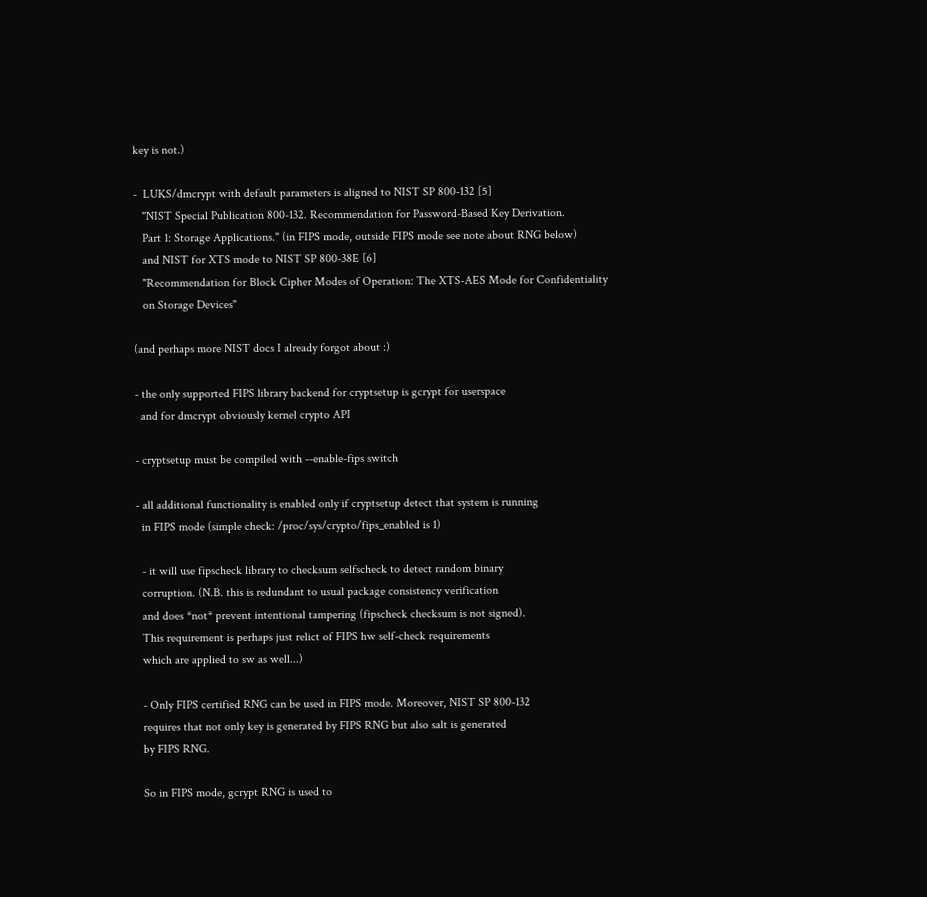key is not.)

-  LUKS/dmcrypt with default parameters is aligned to NIST SP 800-132 [5]
   "NIST Special Publication 800-132. Recommendation for Password-Based Key Derivation.
   Part 1: Storage Applications." (in FIPS mode, outside FIPS mode see note about RNG below)
   and NIST for XTS mode to NIST SP 800-38E [6]
   "Recommendation for Block Cipher Modes of Operation: The XTS-AES Mode for Confidentiality
   on Storage Devices"

(and perhaps more NIST docs I already forgot about :)

- the only supported FIPS library backend for cryptsetup is gcrypt for userspace
  and for dmcrypt obviously kernel crypto API

- cryptsetup must be compiled with --enable-fips switch

- all additional functionality is enabled only if cryptsetup detect that system is running
  in FIPS mode (simple check: /proc/sys/crypto/fips_enabled is 1)

  - it will use fipscheck library to checksum selfscheck to detect random binary
  corruption. (N.B. this is redundant to usual package consistency verification
  and does *not* prevent intentional tampering (fipscheck checksum is not signed).
  This requirement is perhaps just relict of FIPS hw self-check requirements
  which are applied to sw as well...)

  - Only FIPS certified RNG can be used in FIPS mode. Moreover, NIST SP 800-132
  requires that not only key is generated by FIPS RNG but also salt is generated
  by FIPS RNG.

  So in FIPS mode, gcrypt RNG is used to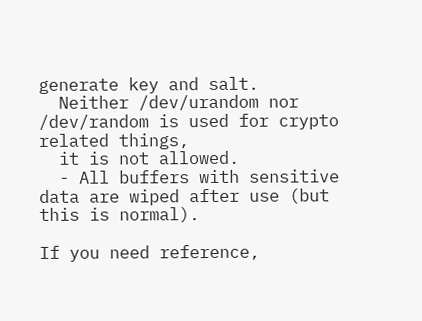generate key and salt.
  Neither /dev/urandom nor /dev/random is used for crypto related things,
  it is not allowed.
  - All buffers with sensitive data are wiped after use (but this is normal).

If you need reference,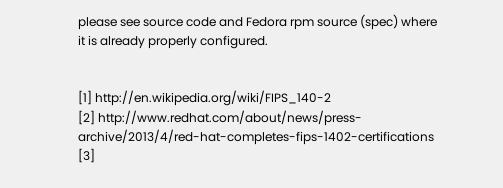please see source code and Fedora rpm source (spec) where
it is already properly configured.


[1] http://en.wikipedia.org/wiki/FIPS_140-2
[2] http://www.redhat.com/about/news/press-archive/2013/4/red-hat-completes-fips-1402-certifications
[3]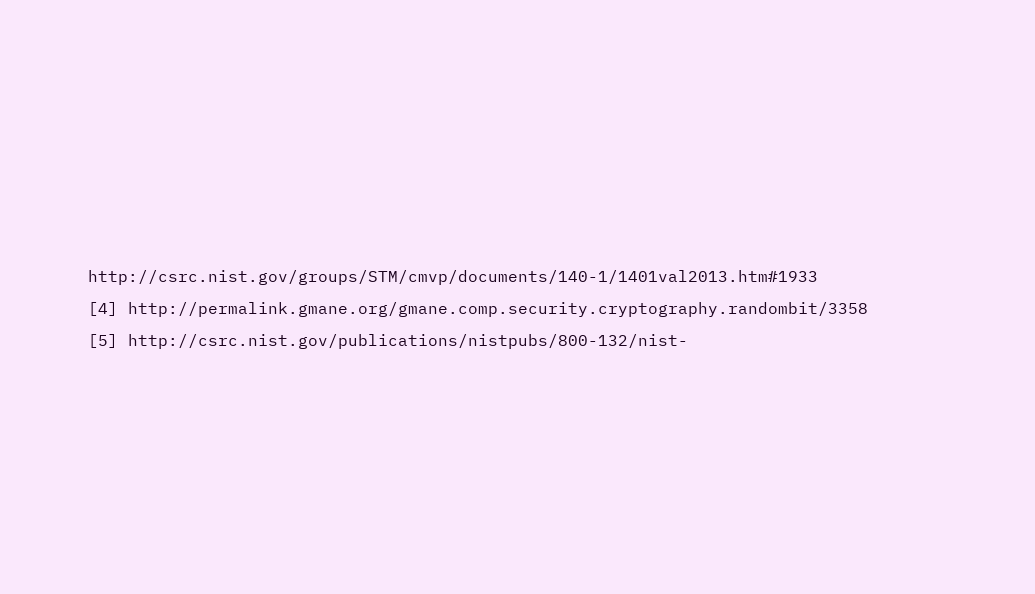http://csrc.nist.gov/groups/STM/cmvp/documents/140-1/1401val2013.htm#1933
[4] http://permalink.gmane.org/gmane.comp.security.cryptography.randombit/3358
[5] http://csrc.nist.gov/publications/nistpubs/800-132/nist-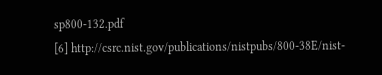sp800-132.pdf
[6] http://csrc.nist.gov/publications/nistpubs/800-38E/nist-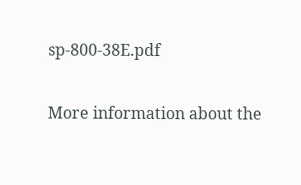sp-800-38E.pdf

More information about the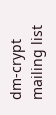dm-crypt mailing list